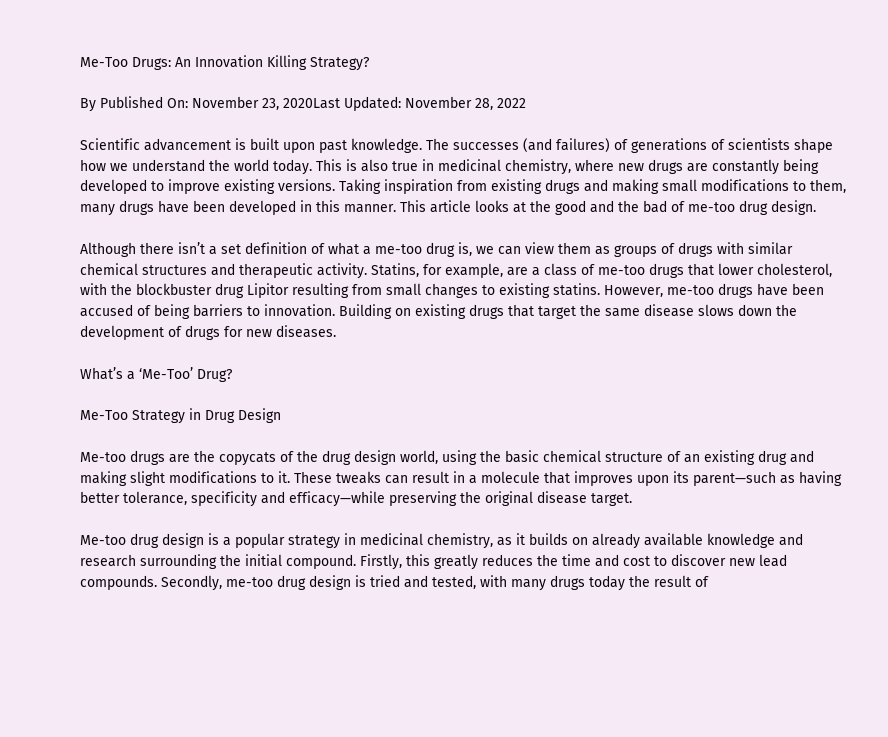Me-Too Drugs: An Innovation Killing Strategy?

By Published On: November 23, 2020Last Updated: November 28, 2022

Scientific advancement is built upon past knowledge. The successes (and failures) of generations of scientists shape how we understand the world today. This is also true in medicinal chemistry, where new drugs are constantly being developed to improve existing versions. Taking inspiration from existing drugs and making small modifications to them, many drugs have been developed in this manner. This article looks at the good and the bad of me-too drug design.

Although there isn’t a set definition of what a me-too drug is, we can view them as groups of drugs with similar chemical structures and therapeutic activity. Statins, for example, are a class of me-too drugs that lower cholesterol, with the blockbuster drug Lipitor resulting from small changes to existing statins. However, me-too drugs have been accused of being barriers to innovation. Building on existing drugs that target the same disease slows down the development of drugs for new diseases.

What’s a ‘Me-Too’ Drug?

Me-Too Strategy in Drug Design

Me-too drugs are the copycats of the drug design world, using the basic chemical structure of an existing drug and making slight modifications to it. These tweaks can result in a molecule that improves upon its parent—such as having better tolerance, specificity and efficacy—while preserving the original disease target.

Me-too drug design is a popular strategy in medicinal chemistry, as it builds on already available knowledge and research surrounding the initial compound. Firstly, this greatly reduces the time and cost to discover new lead compounds. Secondly, me-too drug design is tried and tested, with many drugs today the result of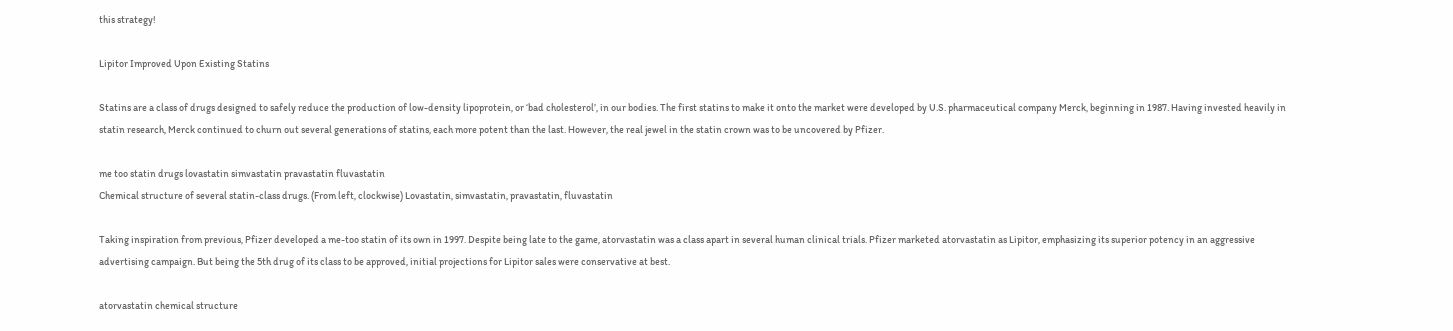this strategy!

Lipitor Improved Upon Existing Statins

Statins are a class of drugs designed to safely reduce the production of low-density lipoprotein, or ‘bad cholesterol’, in our bodies. The first statins to make it onto the market were developed by U.S. pharmaceutical company Merck, beginning in 1987. Having invested heavily in statin research, Merck continued to churn out several generations of statins, each more potent than the last. However, the real jewel in the statin crown was to be uncovered by Pfizer.

me too statin drugs lovastatin simvastatin pravastatin fluvastatin
Chemical structure of several statin-class drugs. (From left, clockwise) Lovastatin, simvastatin, pravastatin, fluvastatin

Taking inspiration from previous, Pfizer developed a me-too statin of its own in 1997. Despite being late to the game, atorvastatin was a class apart in several human clinical trials. Pfizer marketed atorvastatin as Lipitor, emphasizing its superior potency in an aggressive advertising campaign. But being the 5th drug of its class to be approved, initial projections for Lipitor sales were conservative at best.

atorvastatin chemical structure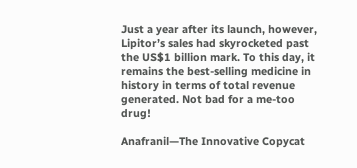Just a year after its launch, however, Lipitor’s sales had skyrocketed past the US$1 billion mark. To this day, it remains the best-selling medicine in history in terms of total revenue generated. Not bad for a me-too drug!

Anafranil—The Innovative Copycat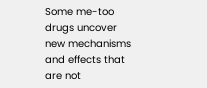Some me-too drugs uncover new mechanisms and effects that are not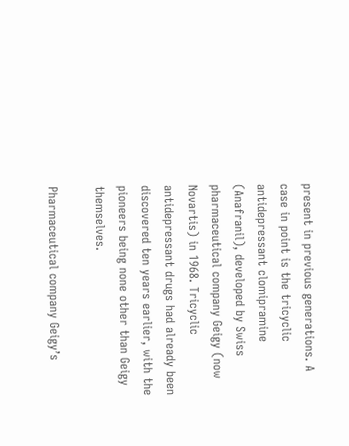present in previous generations. A case in point is the tricyclic antidepressant clomipramine (Anafranil), developed by Swiss pharmaceutical company Geigy (now Novartis) in 1968. Tricyclic antidepressant drugs had already been discovered ten years earlier, with the pioneers being none other than Geigy themselves.

Pharmaceutical company Geigy’s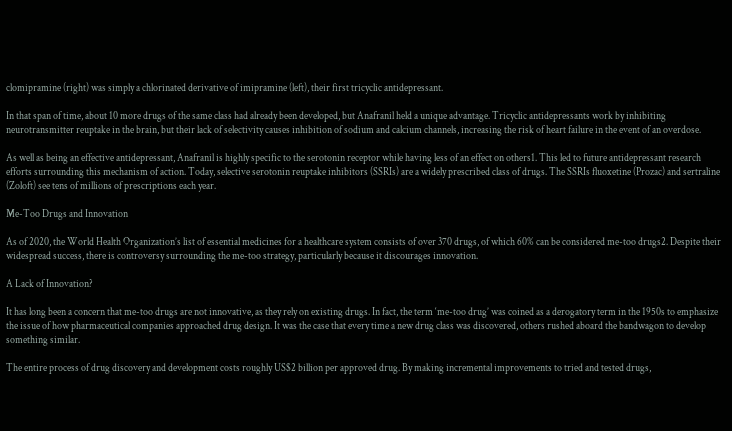clomipramine (right) was simply a chlorinated derivative of imipramine (left), their first tricyclic antidepressant.

In that span of time, about 10 more drugs of the same class had already been developed, but Anafranil held a unique advantage. Tricyclic antidepressants work by inhibiting neurotransmitter reuptake in the brain, but their lack of selectivity causes inhibition of sodium and calcium channels, increasing the risk of heart failure in the event of an overdose.

As well as being an effective antidepressant, Anafranil is highly specific to the serotonin receptor while having less of an effect on others1. This led to future antidepressant research efforts surrounding this mechanism of action. Today, selective serotonin reuptake inhibitors (SSRIs) are a widely prescribed class of drugs. The SSRIs fluoxetine (Prozac) and sertraline (Zoloft) see tens of millions of prescriptions each year.

Me-Too Drugs and Innovation

As of 2020, the World Health Organization’s list of essential medicines for a healthcare system consists of over 370 drugs, of which 60% can be considered me-too drugs2. Despite their widespread success, there is controversy surrounding the me-too strategy, particularly because it discourages innovation.

A Lack of Innovation?

It has long been a concern that me-too drugs are not innovative, as they rely on existing drugs. In fact, the term ‘me-too drug’ was coined as a derogatory term in the 1950s to emphasize the issue of how pharmaceutical companies approached drug design. It was the case that every time a new drug class was discovered, others rushed aboard the bandwagon to develop something similar.

The entire process of drug discovery and development costs roughly US$2 billion per approved drug. By making incremental improvements to tried and tested drugs,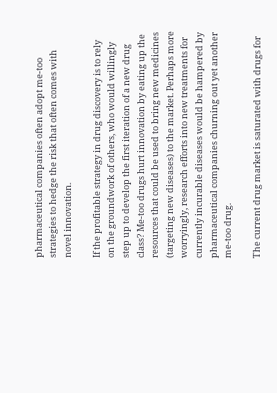pharmaceutical companies often adopt me-too strategies to hedge the risk that often comes with novel innovation.

If the profitable strategy in drug discovery is to rely on the groundwork of others, who would willingly step up to develop the first iteration of a new drug class? Me-too drugs hurt innovation by eating up the resources that could be used to bring new medicines (targeting new diseases) to the market. Perhaps more worryingly, research efforts into new treatments for currently incurable diseases would be hampered by pharmaceutical companies churning out yet another me-too drug.

The current drug market is saturated with drugs for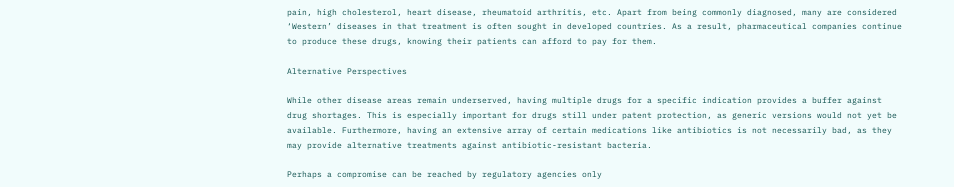pain, high cholesterol, heart disease, rheumatoid arthritis, etc. Apart from being commonly diagnosed, many are considered ‘Western’ diseases in that treatment is often sought in developed countries. As a result, pharmaceutical companies continue to produce these drugs, knowing their patients can afford to pay for them.

Alternative Perspectives

While other disease areas remain underserved, having multiple drugs for a specific indication provides a buffer against drug shortages. This is especially important for drugs still under patent protection, as generic versions would not yet be available. Furthermore, having an extensive array of certain medications like antibiotics is not necessarily bad, as they may provide alternative treatments against antibiotic-resistant bacteria.

Perhaps a compromise can be reached by regulatory agencies only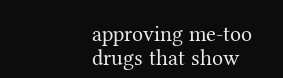approving me-too drugs that show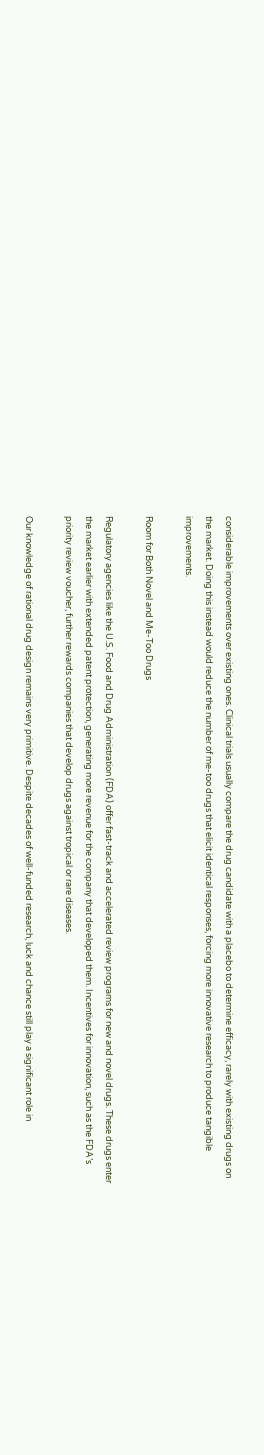considerable improvements over existing ones. Clinical trials usually compare the drug candidate with a placebo to determine efficacy, rarely with existing drugs on the market. Doing this instead would reduce the number of me-too drugs that elicit identical responses, forcing more innovative research to produce tangible improvements.

Room for Both Novel and Me-Too Drugs

Regulatory agencies like the U.S. Food and Drug Administration (FDA) offer fast-track and accelerated review programs for new and novel drugs. These drugs enter the market earlier with extended patent protection, generating more revenue for the company that developed them. Incentives for innovation, such as the FDA’s priority review voucher, further rewards companies that develop drugs against tropical or rare diseases.

Our knowledge of rational drug design remains very primitive. Despite decades of well-funded research, luck and chance still play a significant role in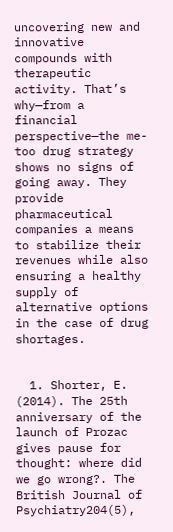uncovering new and innovative compounds with therapeutic activity. That’s why—from a financial perspective—the me-too drug strategy shows no signs of going away. They provide pharmaceutical companies a means to stabilize their revenues while also ensuring a healthy supply of alternative options in the case of drug shortages.


  1. Shorter, E. (2014). The 25th anniversary of the launch of Prozac gives pause for thought: where did we go wrong?. The British Journal of Psychiatry204(5),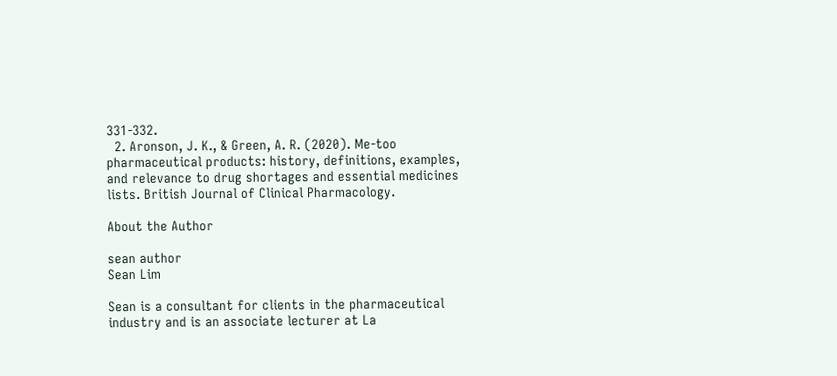331-332.
  2. Aronson, J. K., & Green, A. R. (2020). Me‐too pharmaceutical products: history, definitions, examples, and relevance to drug shortages and essential medicines lists. British Journal of Clinical Pharmacology.

About the Author

sean author
Sean Lim

Sean is a consultant for clients in the pharmaceutical industry and is an associate lecturer at La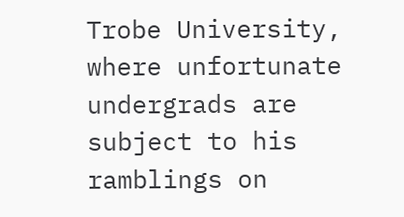Trobe University, where unfortunate undergrads are subject to his ramblings on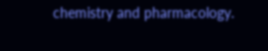chemistry and pharmacology.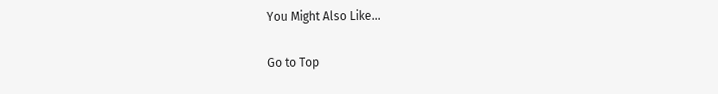You Might Also Like…

Go to Top